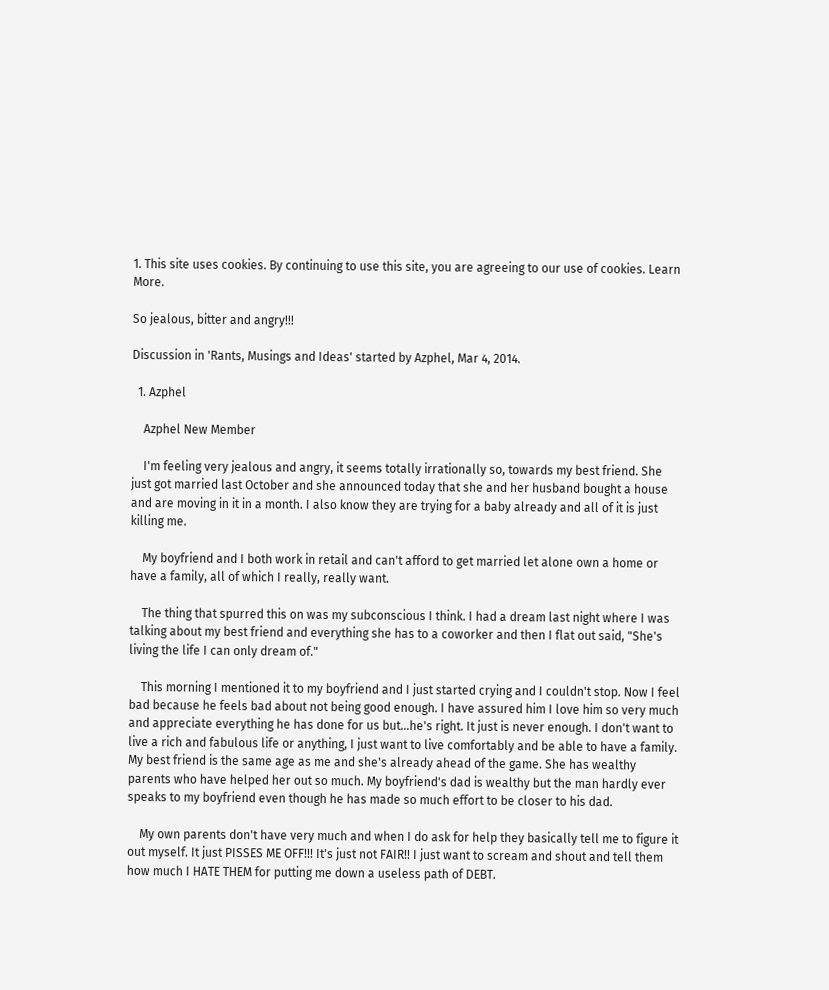1. This site uses cookies. By continuing to use this site, you are agreeing to our use of cookies. Learn More.

So jealous, bitter and angry!!!

Discussion in 'Rants, Musings and Ideas' started by Azphel, Mar 4, 2014.

  1. Azphel

    Azphel New Member

    I'm feeling very jealous and angry, it seems totally irrationally so, towards my best friend. She just got married last October and she announced today that she and her husband bought a house and are moving in it in a month. I also know they are trying for a baby already and all of it is just killing me.

    My boyfriend and I both work in retail and can't afford to get married let alone own a home or have a family, all of which I really, really want.

    The thing that spurred this on was my subconscious I think. I had a dream last night where I was talking about my best friend and everything she has to a coworker and then I flat out said, "She's living the life I can only dream of."

    This morning I mentioned it to my boyfriend and I just started crying and I couldn't stop. Now I feel bad because he feels bad about not being good enough. I have assured him I love him so very much and appreciate everything he has done for us but...he's right. It just is never enough. I don't want to live a rich and fabulous life or anything, I just want to live comfortably and be able to have a family. My best friend is the same age as me and she's already ahead of the game. She has wealthy parents who have helped her out so much. My boyfriend's dad is wealthy but the man hardly ever speaks to my boyfriend even though he has made so much effort to be closer to his dad.

    My own parents don't have very much and when I do ask for help they basically tell me to figure it out myself. It just PISSES ME OFF!!! It's just not FAIR!! I just want to scream and shout and tell them how much I HATE THEM for putting me down a useless path of DEBT.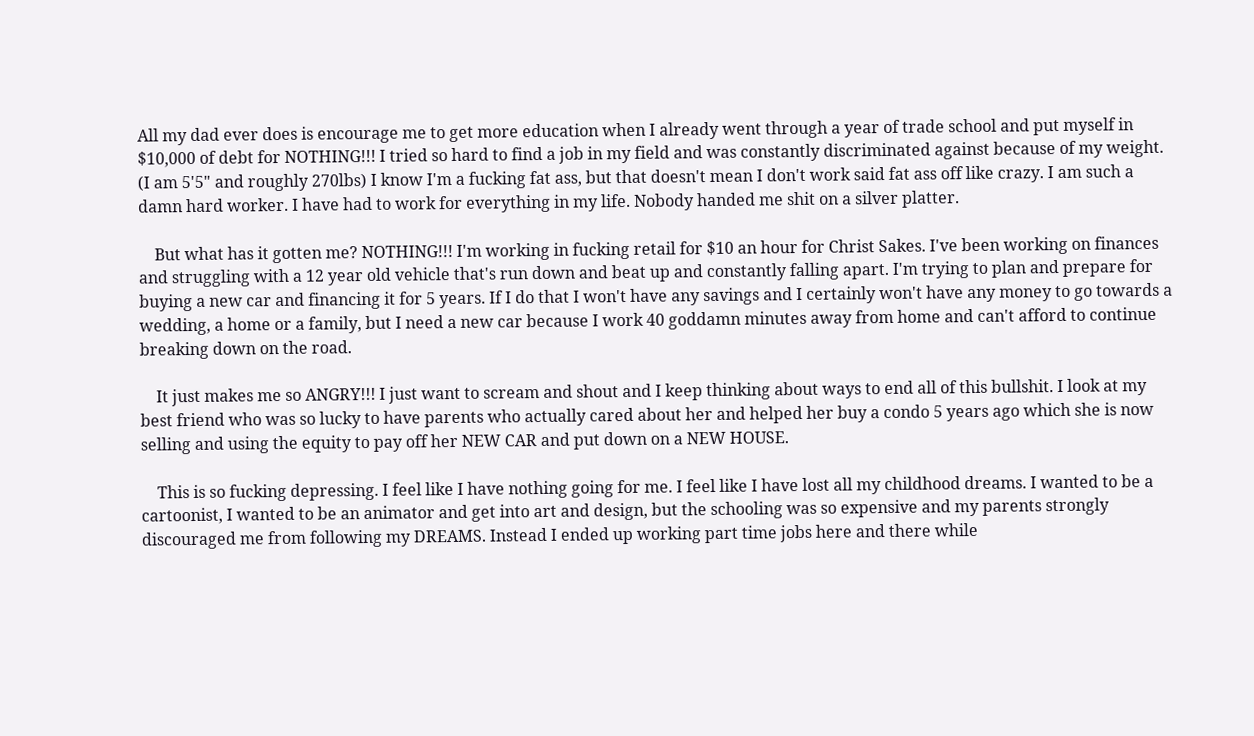All my dad ever does is encourage me to get more education when I already went through a year of trade school and put myself in $10,000 of debt for NOTHING!!! I tried so hard to find a job in my field and was constantly discriminated against because of my weight. (I am 5'5" and roughly 270lbs) I know I'm a fucking fat ass, but that doesn't mean I don't work said fat ass off like crazy. I am such a damn hard worker. I have had to work for everything in my life. Nobody handed me shit on a silver platter.

    But what has it gotten me? NOTHING!!! I'm working in fucking retail for $10 an hour for Christ Sakes. I've been working on finances and struggling with a 12 year old vehicle that's run down and beat up and constantly falling apart. I'm trying to plan and prepare for buying a new car and financing it for 5 years. If I do that I won't have any savings and I certainly won't have any money to go towards a wedding, a home or a family, but I need a new car because I work 40 goddamn minutes away from home and can't afford to continue breaking down on the road.

    It just makes me so ANGRY!!! I just want to scream and shout and I keep thinking about ways to end all of this bullshit. I look at my best friend who was so lucky to have parents who actually cared about her and helped her buy a condo 5 years ago which she is now selling and using the equity to pay off her NEW CAR and put down on a NEW HOUSE.

    This is so fucking depressing. I feel like I have nothing going for me. I feel like I have lost all my childhood dreams. I wanted to be a cartoonist, I wanted to be an animator and get into art and design, but the schooling was so expensive and my parents strongly discouraged me from following my DREAMS. Instead I ended up working part time jobs here and there while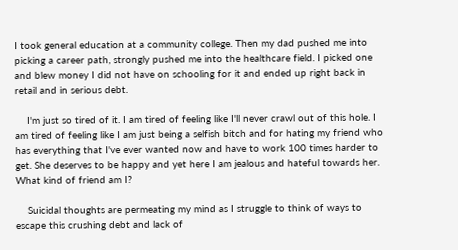I took general education at a community college. Then my dad pushed me into picking a career path, strongly pushed me into the healthcare field. I picked one and blew money I did not have on schooling for it and ended up right back in retail and in serious debt.

    I'm just so tired of it. I am tired of feeling like I'll never crawl out of this hole. I am tired of feeling like I am just being a selfish bitch and for hating my friend who has everything that I've ever wanted now and have to work 100 times harder to get. She deserves to be happy and yet here I am jealous and hateful towards her. What kind of friend am I?

    Suicidal thoughts are permeating my mind as I struggle to think of ways to escape this crushing debt and lack of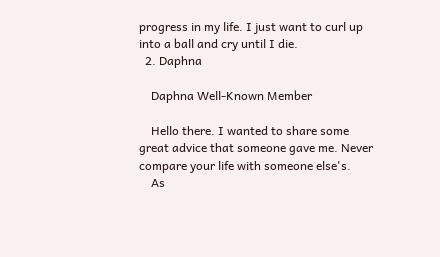progress in my life. I just want to curl up into a ball and cry until I die.
  2. Daphna

    Daphna Well-Known Member

    Hello there. I wanted to share some great advice that someone gave me. Never compare your life with someone else's.
    As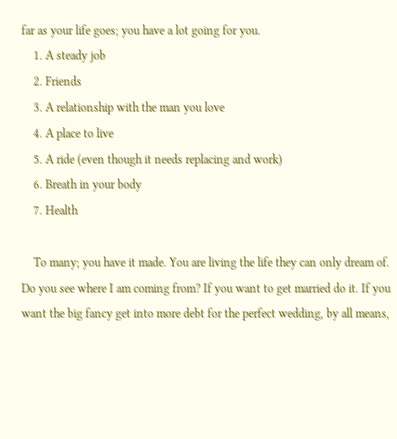far as your life goes; you have a lot going for you.
    1. A steady job
    2. Friends
    3. A relationship with the man you love
    4. A place to live
    5. A ride (even though it needs replacing and work)
    6. Breath in your body
    7. Health

    To many; you have it made. You are living the life they can only dream of. Do you see where I am coming from? If you want to get married do it. If you want the big fancy get into more debt for the perfect wedding, by all means,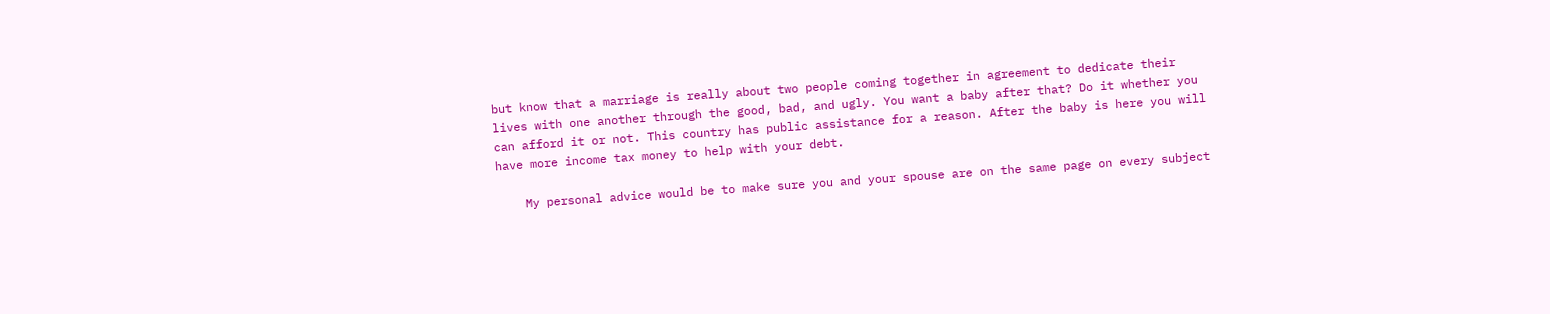but know that a marriage is really about two people coming together in agreement to dedicate their lives with one another through the good, bad, and ugly. You want a baby after that? Do it whether you can afford it or not. This country has public assistance for a reason. After the baby is here you will have more income tax money to help with your debt.

    My personal advice would be to make sure you and your spouse are on the same page on every subject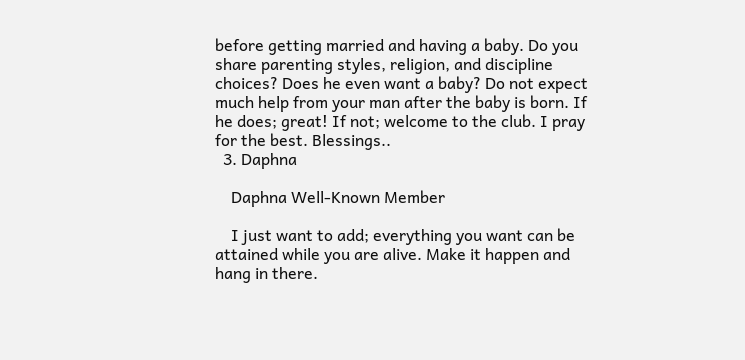before getting married and having a baby. Do you share parenting styles, religion, and discipline choices? Does he even want a baby? Do not expect much help from your man after the baby is born. If he does; great! If not; welcome to the club. I pray for the best. Blessings..
  3. Daphna

    Daphna Well-Known Member

    I just want to add; everything you want can be attained while you are alive. Make it happen and hang in there.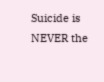Suicide is NEVER the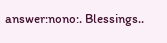answer:nono:. Blessings..